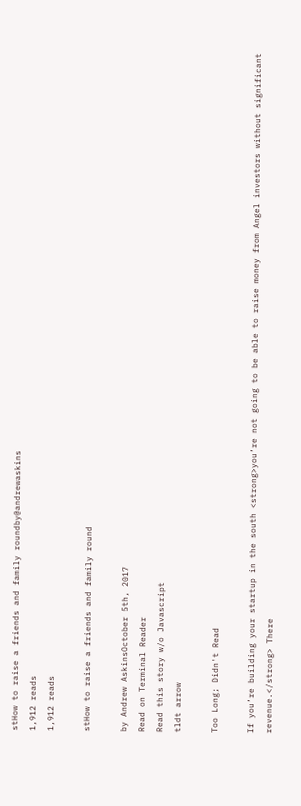stHow to raise a friends and family roundby@andrewaskins
1,912 reads
1,912 reads

stHow to raise a friends and family round

by Andrew AskinsOctober 5th, 2017
Read on Terminal Reader
Read this story w/o Javascript
tldt arrow

Too Long; Didn't Read

If you’re building your startup in the south <strong>you’re not going to be able to raise money from Angel investors without significant revenue.</strong> There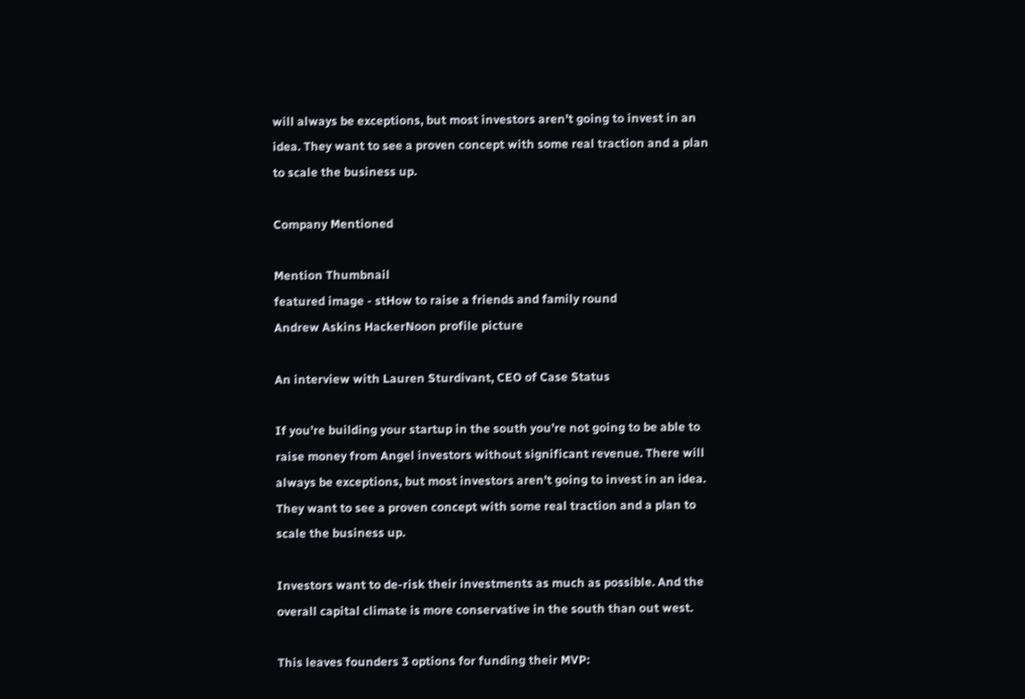will always be exceptions, but most investors aren’t going to invest in an idea. They want to see a proven concept with some real traction and a plan to scale the business up.

Company Mentioned

Mention Thumbnail
featured image - stHow to raise a friends and family round
Andrew Askins HackerNoon profile picture

An interview with Lauren Sturdivant, CEO of Case Status

If you’re building your startup in the south you’re not going to be able to raise money from Angel investors without significant revenue. There will always be exceptions, but most investors aren’t going to invest in an idea. They want to see a proven concept with some real traction and a plan to scale the business up.

Investors want to de-risk their investments as much as possible. And the overall capital climate is more conservative in the south than out west.

This leaves founders 3 options for funding their MVP: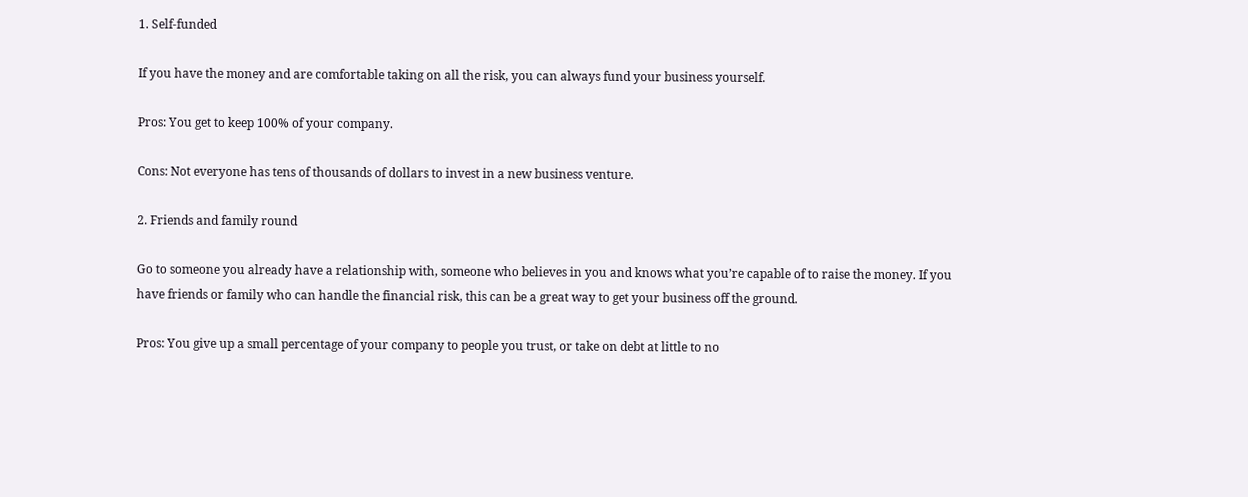1. Self-funded

If you have the money and are comfortable taking on all the risk, you can always fund your business yourself.

Pros: You get to keep 100% of your company.

Cons: Not everyone has tens of thousands of dollars to invest in a new business venture.

2. Friends and family round

Go to someone you already have a relationship with, someone who believes in you and knows what you’re capable of to raise the money. If you have friends or family who can handle the financial risk, this can be a great way to get your business off the ground.

Pros: You give up a small percentage of your company to people you trust, or take on debt at little to no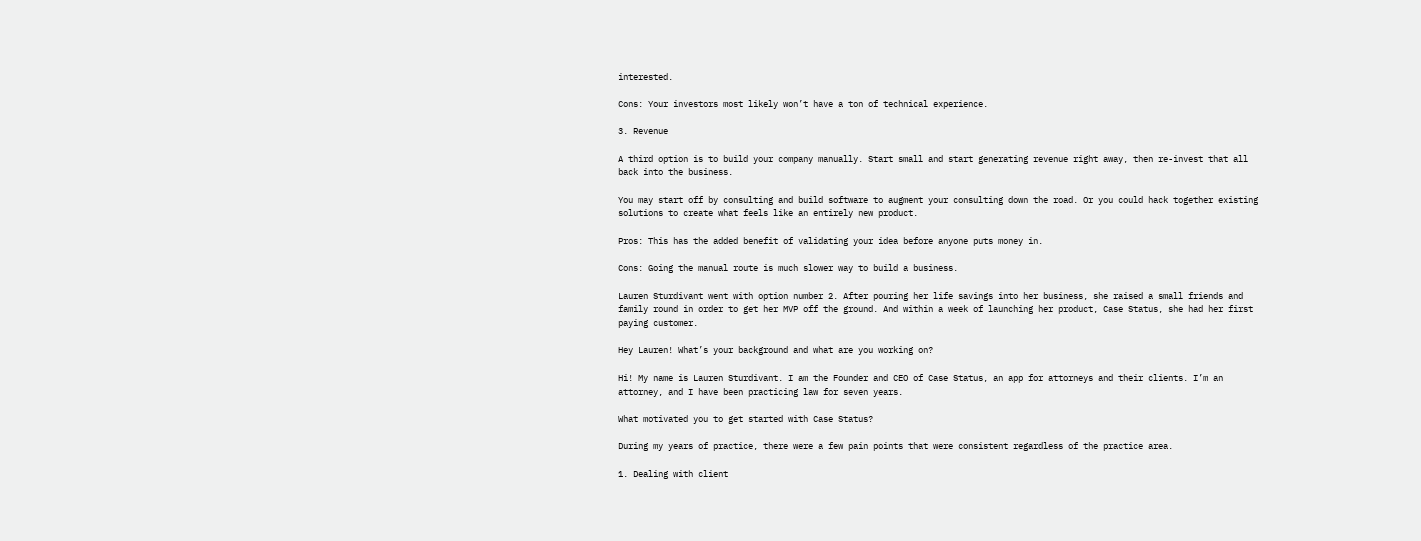interested.

Cons: Your investors most likely won’t have a ton of technical experience.

3. Revenue

A third option is to build your company manually. Start small and start generating revenue right away, then re-invest that all back into the business.

You may start off by consulting and build software to augment your consulting down the road. Or you could hack together existing solutions to create what feels like an entirely new product.

Pros: This has the added benefit of validating your idea before anyone puts money in.

Cons: Going the manual route is much slower way to build a business.

Lauren Sturdivant went with option number 2. After pouring her life savings into her business, she raised a small friends and family round in order to get her MVP off the ground. And within a week of launching her product, Case Status, she had her first paying customer.

Hey Lauren! What’s your background and what are you working on?

Hi! My name is Lauren Sturdivant. I am the Founder and CEO of Case Status, an app for attorneys and their clients. I’m an attorney, and I have been practicing law for seven years.

What motivated you to get started with Case Status?

During my years of practice, there were a few pain points that were consistent regardless of the practice area.

1. Dealing with client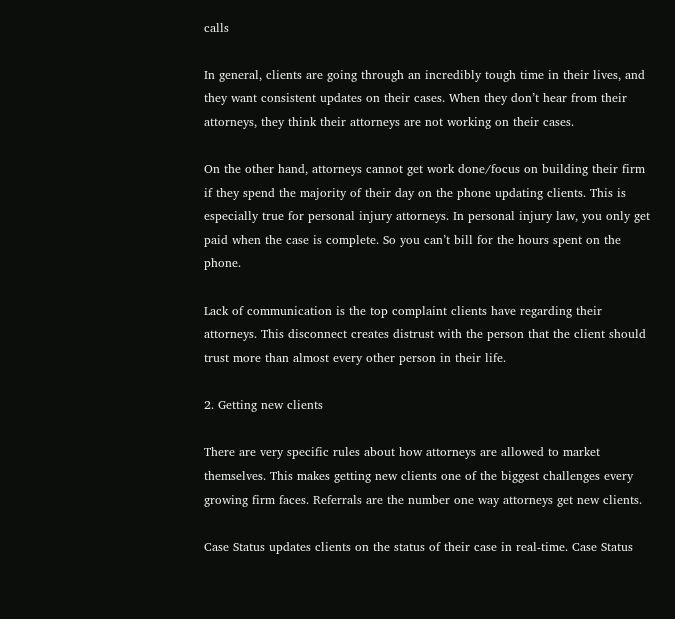calls

In general, clients are going through an incredibly tough time in their lives, and they want consistent updates on their cases. When they don’t hear from their attorneys, they think their attorneys are not working on their cases.

On the other hand, attorneys cannot get work done/focus on building their firm if they spend the majority of their day on the phone updating clients. This is especially true for personal injury attorneys. In personal injury law, you only get paid when the case is complete. So you can’t bill for the hours spent on the phone.

Lack of communication is the top complaint clients have regarding their attorneys. This disconnect creates distrust with the person that the client should trust more than almost every other person in their life.

2. Getting new clients

There are very specific rules about how attorneys are allowed to market themselves. This makes getting new clients one of the biggest challenges every growing firm faces. Referrals are the number one way attorneys get new clients.

Case Status updates clients on the status of their case in real-time. Case Status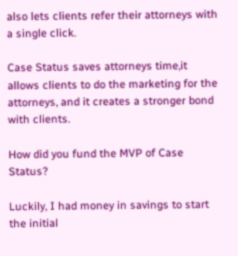also lets clients refer their attorneys with a single click.

Case Status saves attorneys time,it allows clients to do the marketing for the attorneys, and it creates a stronger bond with clients.

How did you fund the MVP of Case Status?

Luckily, I had money in savings to start the initial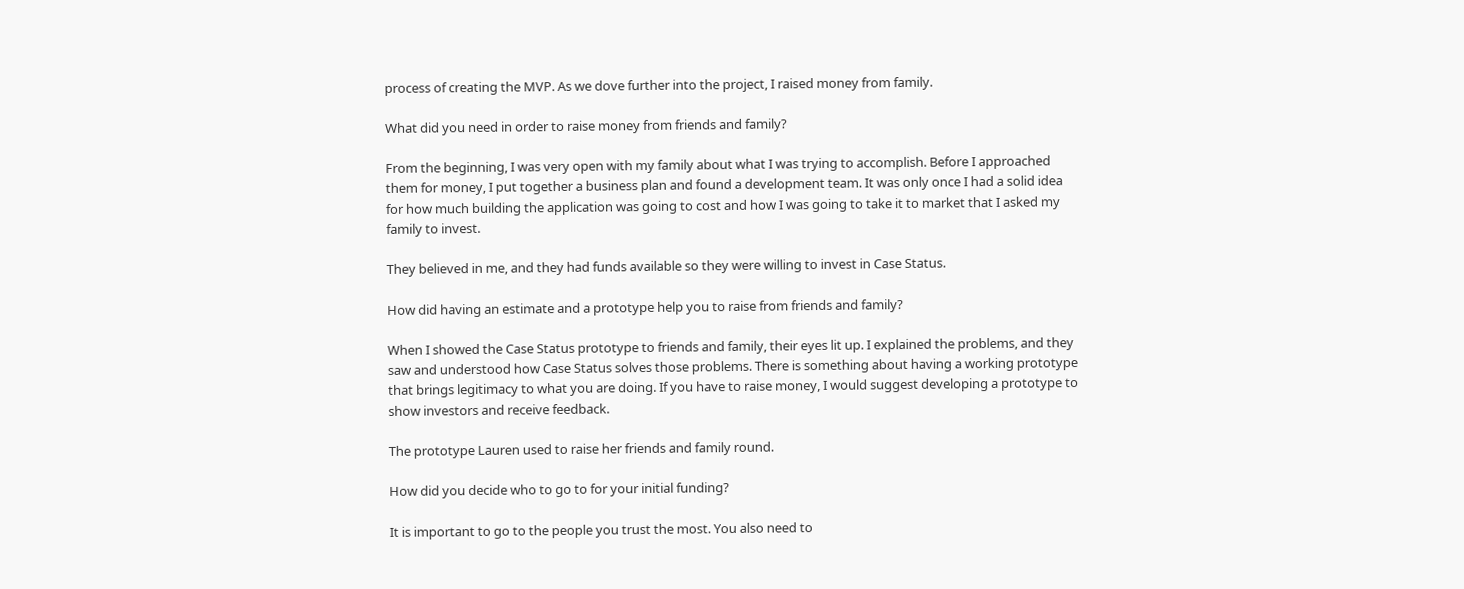process of creating the MVP. As we dove further into the project, I raised money from family.

What did you need in order to raise money from friends and family?

From the beginning, I was very open with my family about what I was trying to accomplish. Before I approached them for money, I put together a business plan and found a development team. It was only once I had a solid idea for how much building the application was going to cost and how I was going to take it to market that I asked my family to invest.

They believed in me, and they had funds available so they were willing to invest in Case Status.

How did having an estimate and a prototype help you to raise from friends and family?

When I showed the Case Status prototype to friends and family, their eyes lit up. I explained the problems, and they saw and understood how Case Status solves those problems. There is something about having a working prototype that brings legitimacy to what you are doing. If you have to raise money, I would suggest developing a prototype to show investors and receive feedback.

The prototype Lauren used to raise her friends and family round.

How did you decide who to go to for your initial funding?

It is important to go to the people you trust the most. You also need to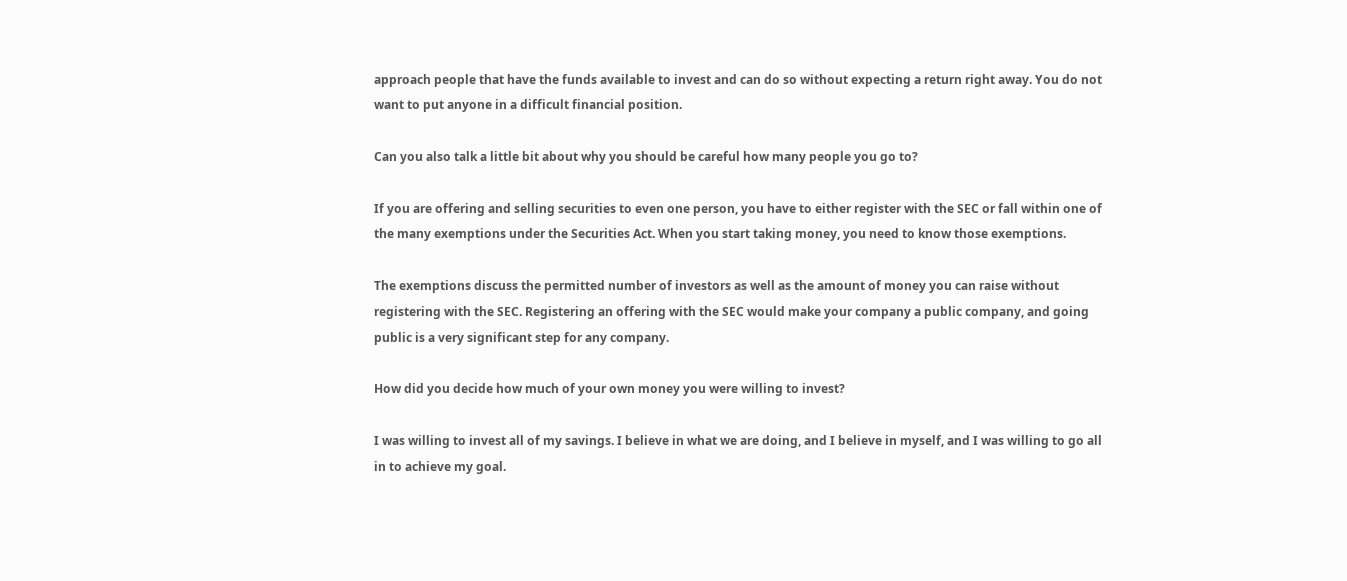approach people that have the funds available to invest and can do so without expecting a return right away. You do not want to put anyone in a difficult financial position.

Can you also talk a little bit about why you should be careful how many people you go to?

If you are offering and selling securities to even one person, you have to either register with the SEC or fall within one of the many exemptions under the Securities Act. When you start taking money, you need to know those exemptions.

The exemptions discuss the permitted number of investors as well as the amount of money you can raise without registering with the SEC. Registering an offering with the SEC would make your company a public company, and going public is a very significant step for any company.

How did you decide how much of your own money you were willing to invest?

I was willing to invest all of my savings. I believe in what we are doing, and I believe in myself, and I was willing to go all in to achieve my goal.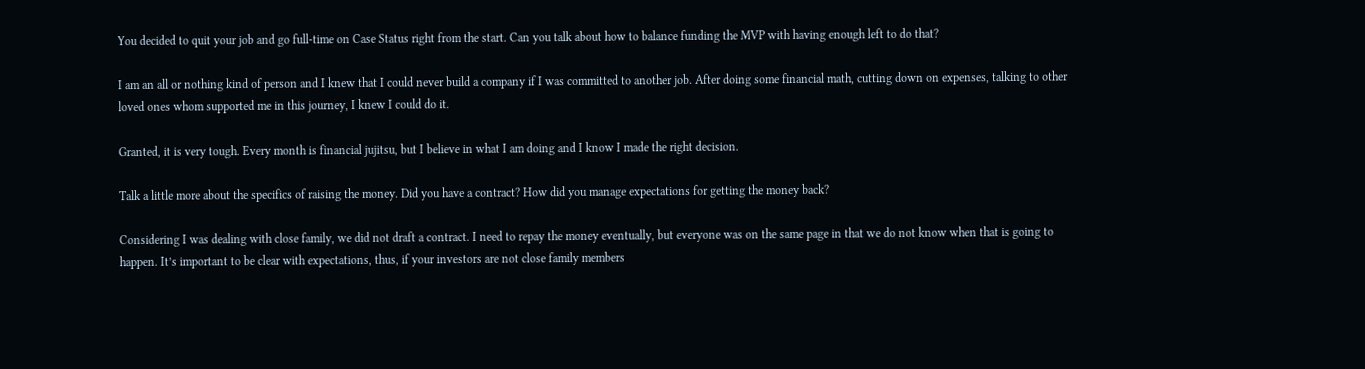You decided to quit your job and go full-time on Case Status right from the start. Can you talk about how to balance funding the MVP with having enough left to do that?

I am an all or nothing kind of person and I knew that I could never build a company if I was committed to another job. After doing some financial math, cutting down on expenses, talking to other loved ones whom supported me in this journey, I knew I could do it.

Granted, it is very tough. Every month is financial jujitsu, but I believe in what I am doing and I know I made the right decision.

Talk a little more about the specifics of raising the money. Did you have a contract? How did you manage expectations for getting the money back?

Considering I was dealing with close family, we did not draft a contract. I need to repay the money eventually, but everyone was on the same page in that we do not know when that is going to happen. It’s important to be clear with expectations, thus, if your investors are not close family members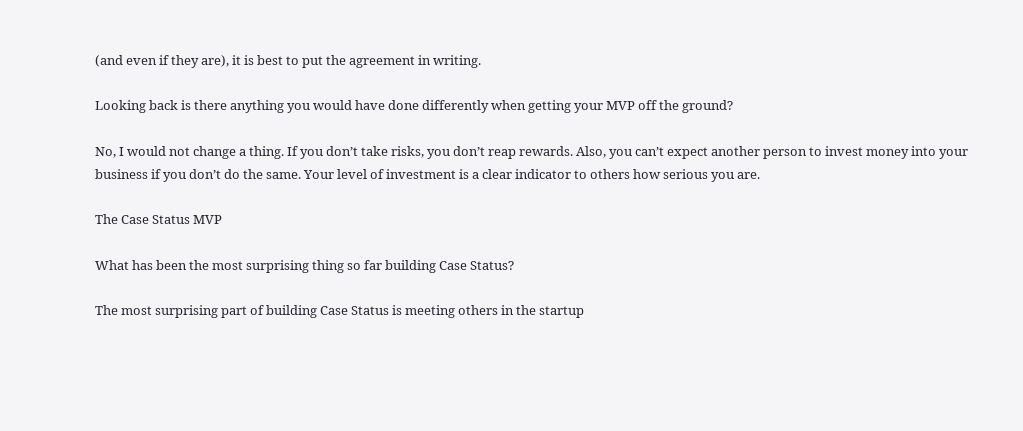(and even if they are), it is best to put the agreement in writing.

Looking back is there anything you would have done differently when getting your MVP off the ground?

No, I would not change a thing. If you don’t take risks, you don’t reap rewards. Also, you can’t expect another person to invest money into your business if you don’t do the same. Your level of investment is a clear indicator to others how serious you are.

The Case Status MVP

What has been the most surprising thing so far building Case Status?

The most surprising part of building Case Status is meeting others in the startup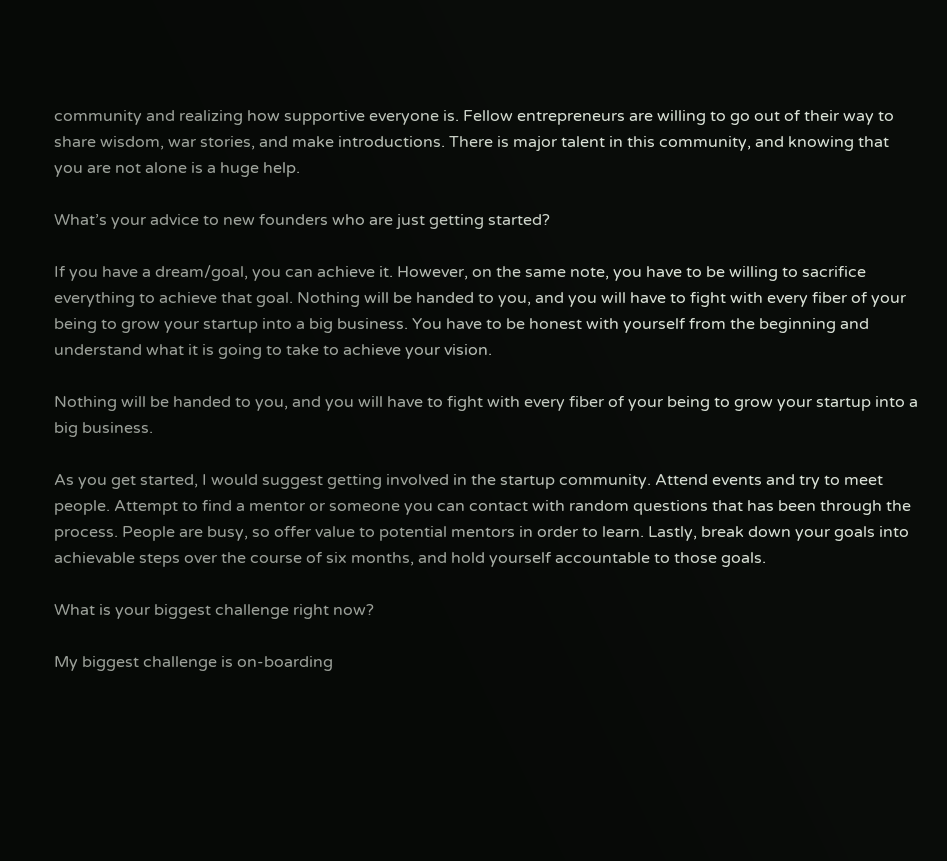community and realizing how supportive everyone is. Fellow entrepreneurs are willing to go out of their way to share wisdom, war stories, and make introductions. There is major talent in this community, and knowing that you are not alone is a huge help.

What’s your advice to new founders who are just getting started?

If you have a dream/goal, you can achieve it. However, on the same note, you have to be willing to sacrifice everything to achieve that goal. Nothing will be handed to you, and you will have to fight with every fiber of your being to grow your startup into a big business. You have to be honest with yourself from the beginning and understand what it is going to take to achieve your vision.

Nothing will be handed to you, and you will have to fight with every fiber of your being to grow your startup into a big business.

As you get started, I would suggest getting involved in the startup community. Attend events and try to meet people. Attempt to find a mentor or someone you can contact with random questions that has been through the process. People are busy, so offer value to potential mentors in order to learn. Lastly, break down your goals into achievable steps over the course of six months, and hold yourself accountable to those goals.

What is your biggest challenge right now?

My biggest challenge is on-boarding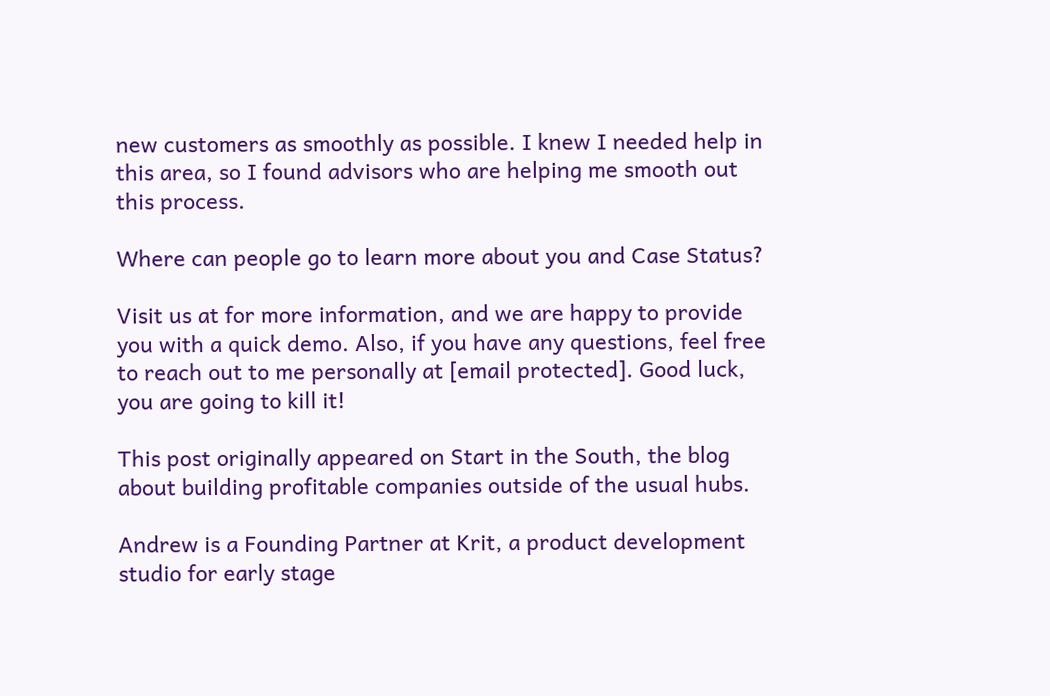new customers as smoothly as possible. I knew I needed help in this area, so I found advisors who are helping me smooth out this process.

Where can people go to learn more about you and Case Status?

Visit us at for more information, and we are happy to provide you with a quick demo. Also, if you have any questions, feel free to reach out to me personally at [email protected]. Good luck, you are going to kill it!

This post originally appeared on Start in the South, the blog about building profitable companies outside of the usual hubs.

Andrew is a Founding Partner at Krit, a product development studio for early stage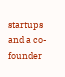startups and a co-founder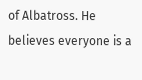of Albatross. He believes everyone is a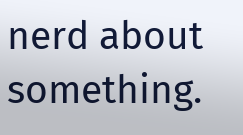nerd about something.